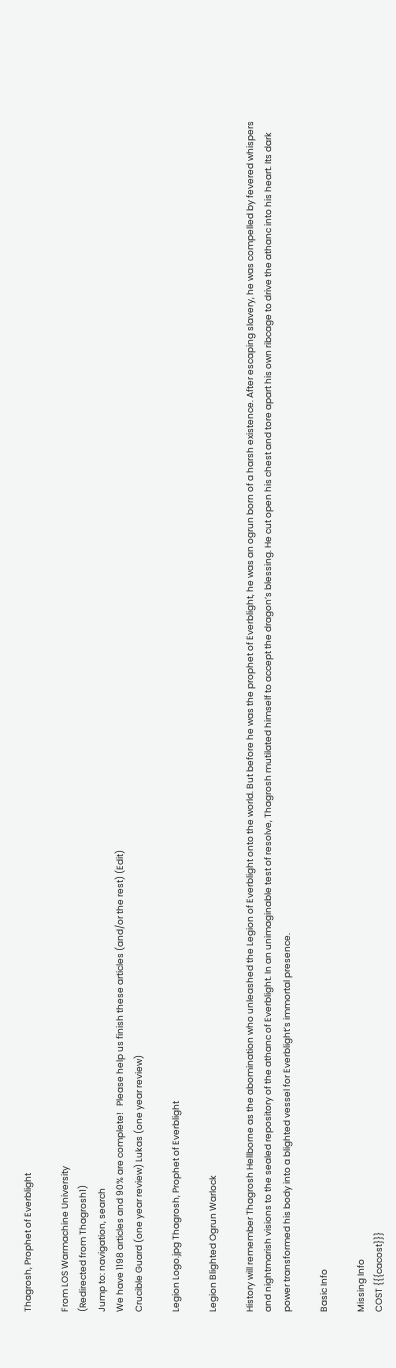Thagrosh, Prophet of Everblight

From LOS Warmachine University
(Redirected from Thagrosh1)
Jump to: navigation, search
We have 1198 articles and 90% are complete!   Please help us finish these articles (and/or the rest) (Edit)
Crucible Guard (one year review) Lukas (one year review)

Legion Logo.jpg Thagrosh, Prophet of Everblight

Legion Blighted Ogrun Warlock

History will remember Thagrosh Hellborne as the abomination who unleashed the Legion of Everblight onto the world. But before he was the prophet of Everblight, he was an ogrun born of a harsh existence. After escaping slavery, he was compelled by fevered whispers and nightmarish visions to the sealed repository of the athanc of Everblight. In an unimaginable test of resolve, Thagrosh mutilated himself to accept the dragon’s blessing. He cut open his chest and tore apart his own ribcage to drive the athanc into his heart. Its dark power transformed his body into a blighted vessel for Everblight’s immortal presence.

Basic Info

Missing Info
COST {{{cacost}}}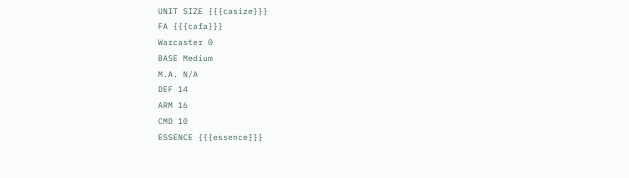UNIT SIZE {{{casize}}}
FA {{{cafa}}}
Warcaster 0
BASE Medium
M.A. N/A
DEF 14
ARM 16
CMD 10
ESSENCE {{{essence}}}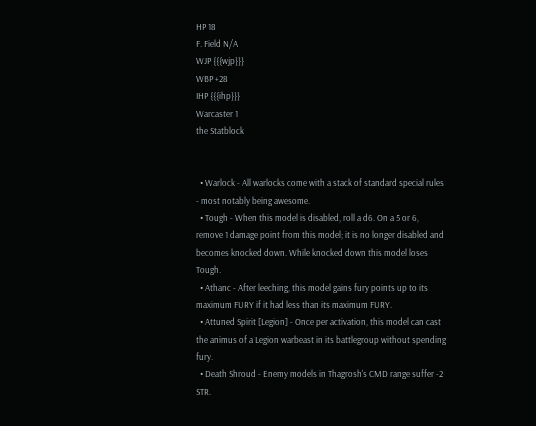HP 18
F. Field N/A
WJP {{{wjp}}}
WBP +28
IHP {{{ihp}}}
Warcaster 1
the Statblock


  • Warlock - All warlocks come with a stack of standard special rules - most notably being awesome.
  • Tough - When this model is disabled, roll a d6. On a 5 or 6, remove 1 damage point from this model; it is no longer disabled and becomes knocked down. While knocked down this model loses Tough.
  • Athanc - After leeching, this model gains fury points up to its maximum FURY if it had less than its maximum FURY.
  • Attuned Spirit [Legion] - Once per activation, this model can cast the animus of a Legion warbeast in its battlegroup without spending fury.
  • Death Shroud - Enemy models in Thagrosh's CMD range suffer -2 STR.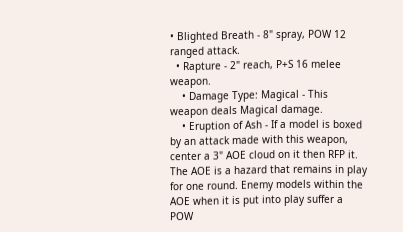• Blighted Breath - 8" spray, POW 12 ranged attack.
  • Rapture - 2" reach, P+S 16 melee weapon.
    • Damage Type: Magical - This weapon deals Magical damage.
    • Eruption of Ash - If a model is boxed by an attack made with this weapon, center a 3" AOE cloud on it then RFP it. The AOE is a hazard that remains in play for one round. Enemy models within the AOE when it is put into play suffer a POW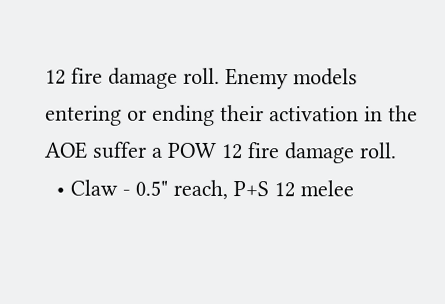12 fire damage roll. Enemy models entering or ending their activation in the AOE suffer a POW 12 fire damage roll.
  • Claw - 0.5" reach, P+S 12 melee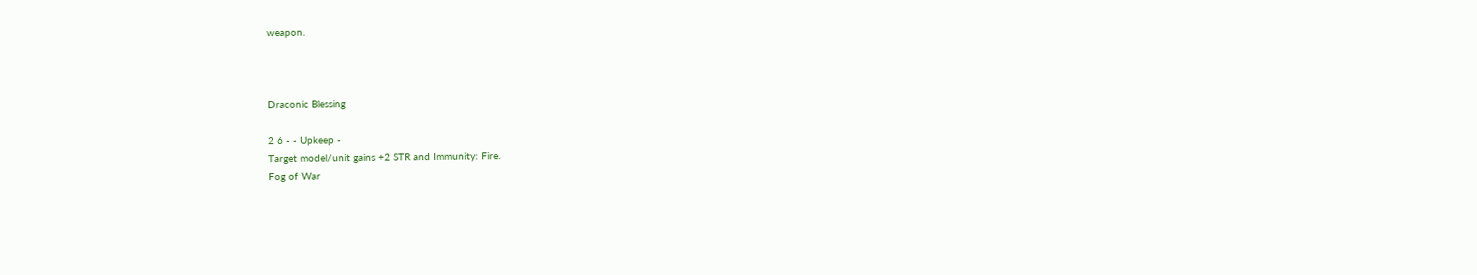weapon.



Draconic Blessing

2 6 - - Upkeep -
Target model/unit gains +2 STR and Immunity: Fire.
Fog of War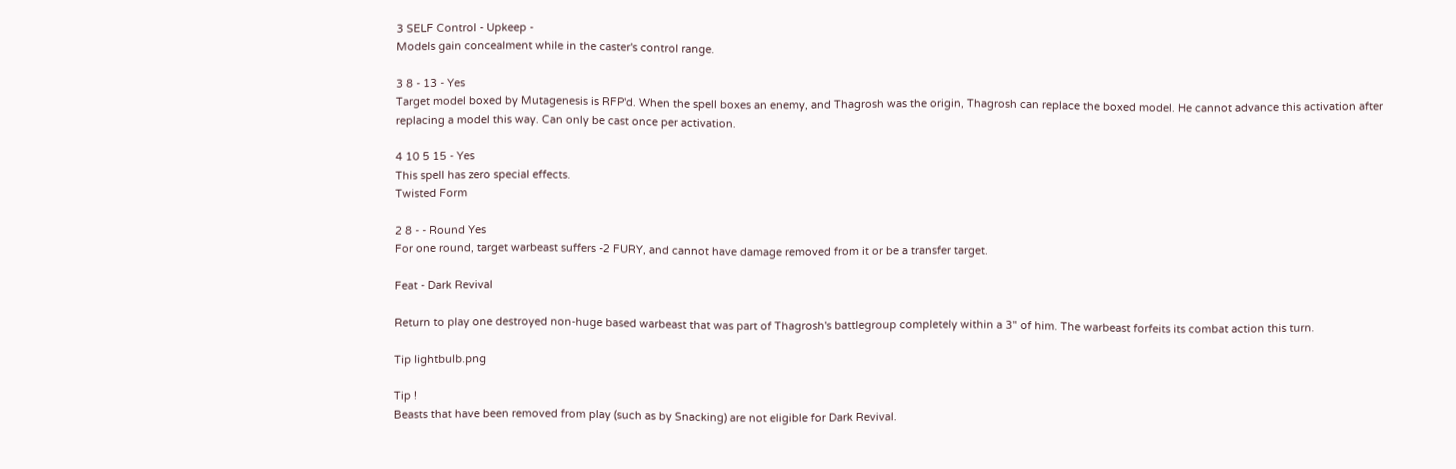3 SELF Control - Upkeep -
Models gain concealment while in the caster's control range.

3 8 - 13 - Yes
Target model boxed by Mutagenesis is RFP'd. When the spell boxes an enemy, and Thagrosh was the origin, Thagrosh can replace the boxed model. He cannot advance this activation after replacing a model this way. Can only be cast once per activation.

4 10 5 15 - Yes
This spell has zero special effects.
Twisted Form

2 8 - - Round Yes
For one round, target warbeast suffers -2 FURY, and cannot have damage removed from it or be a transfer target.

Feat - Dark Revival

Return to play one destroyed non-huge based warbeast that was part of Thagrosh's battlegroup completely within a 3" of him. The warbeast forfeits its combat action this turn.

Tip lightbulb.png

Tip !
Beasts that have been removed from play (such as by Snacking) are not eligible for Dark Revival.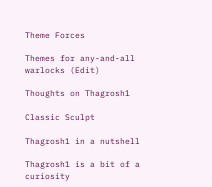Theme Forces

Themes for any-and-all warlocks (Edit)

Thoughts on Thagrosh1

Classic Sculpt

Thagrosh1 in a nutshell

Thagrosh1 is a bit of a curiosity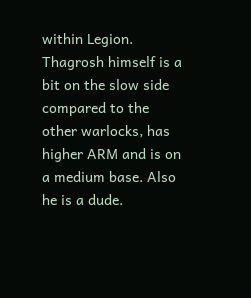within Legion. Thagrosh himself is a bit on the slow side compared to the other warlocks, has higher ARM and is on a medium base. Also he is a dude.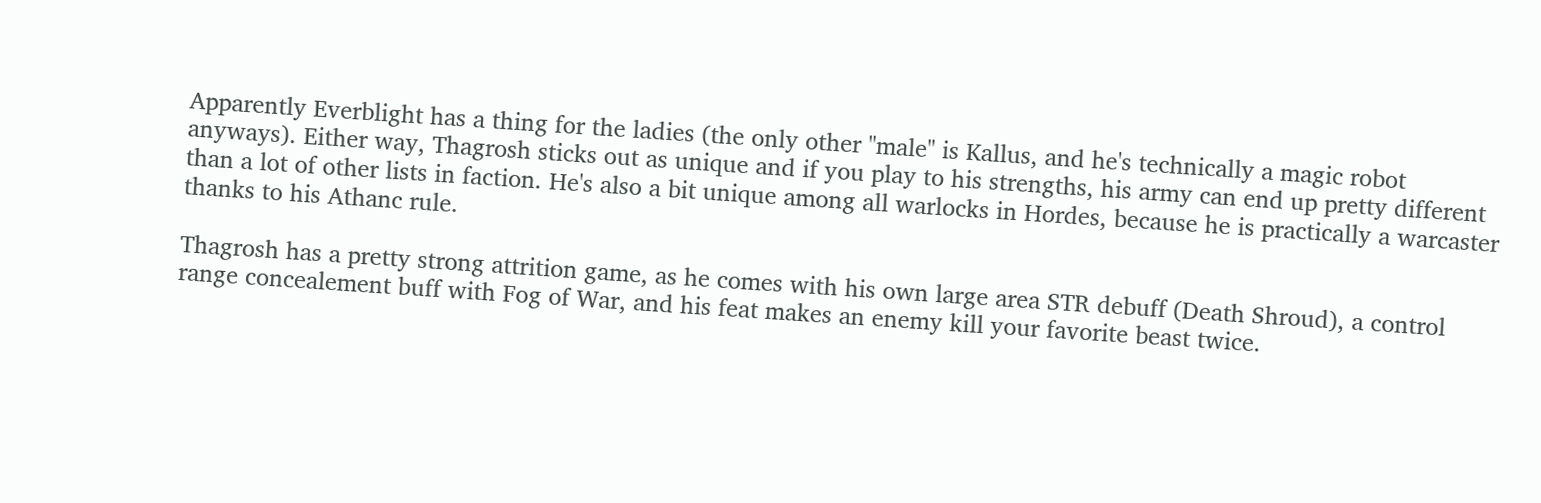Apparently Everblight has a thing for the ladies (the only other "male" is Kallus, and he's technically a magic robot anyways). Either way, Thagrosh sticks out as unique and if you play to his strengths, his army can end up pretty different than a lot of other lists in faction. He's also a bit unique among all warlocks in Hordes, because he is practically a warcaster thanks to his Athanc rule.

Thagrosh has a pretty strong attrition game, as he comes with his own large area STR debuff (Death Shroud), a control range concealement buff with Fog of War, and his feat makes an enemy kill your favorite beast twice.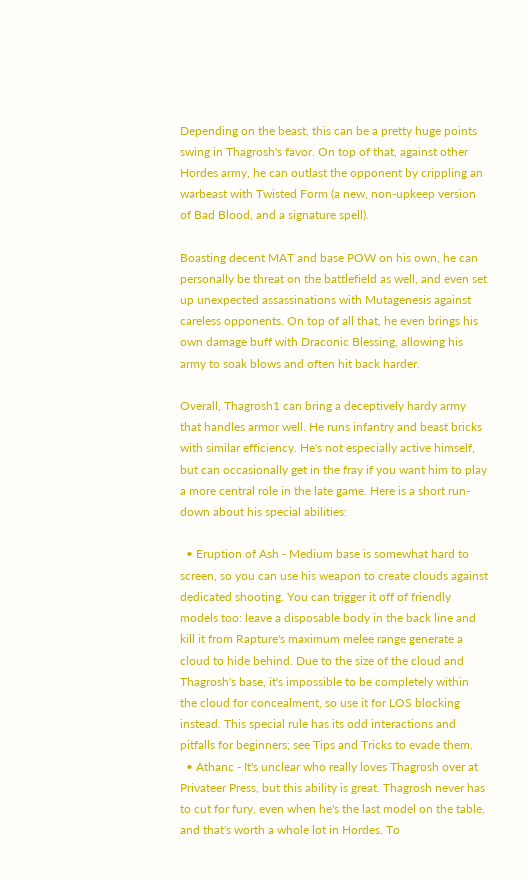Depending on the beast, this can be a pretty huge points swing in Thagrosh's favor. On top of that, against other Hordes army, he can outlast the opponent by crippling an warbeast with Twisted Form (a new, non-upkeep version of Bad Blood, and a signature spell).

Boasting decent MAT and base POW on his own, he can personally be threat on the battlefield as well, and even set up unexpected assassinations with Mutagenesis against careless opponents. On top of all that, he even brings his own damage buff with Draconic Blessing, allowing his army to soak blows and often hit back harder.

Overall, Thagrosh1 can bring a deceptively hardy army that handles armor well. He runs infantry and beast bricks with similar efficiency. He's not especially active himself, but can occasionally get in the fray if you want him to play a more central role in the late game. Here is a short run-down about his special abilities:

  • Eruption of Ash - Medium base is somewhat hard to screen, so you can use his weapon to create clouds against dedicated shooting. You can trigger it off of friendly models too: leave a disposable body in the back line and kill it from Rapture's maximum melee range generate a cloud to hide behind. Due to the size of the cloud and Thagrosh's base, it's impossible to be completely within the cloud for concealment, so use it for LOS blocking instead. This special rule has its odd interactions and pitfalls for beginners; see Tips and Tricks to evade them.
  • Athanc - It's unclear who really loves Thagrosh over at Privateer Press, but this ability is great. Thagrosh never has to cut for fury, even when he's the last model on the table, and that's worth a whole lot in Hordes. To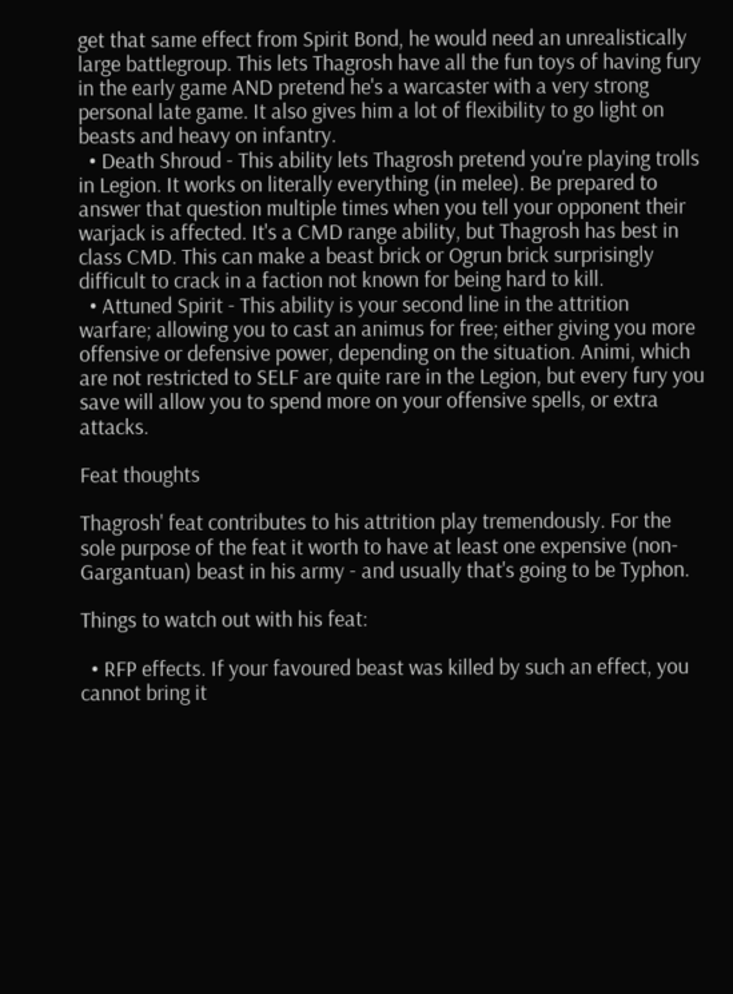get that same effect from Spirit Bond, he would need an unrealistically large battlegroup. This lets Thagrosh have all the fun toys of having fury in the early game AND pretend he's a warcaster with a very strong personal late game. It also gives him a lot of flexibility to go light on beasts and heavy on infantry.
  • Death Shroud - This ability lets Thagrosh pretend you're playing trolls in Legion. It works on literally everything (in melee). Be prepared to answer that question multiple times when you tell your opponent their warjack is affected. It's a CMD range ability, but Thagrosh has best in class CMD. This can make a beast brick or Ogrun brick surprisingly difficult to crack in a faction not known for being hard to kill.
  • Attuned Spirit - This ability is your second line in the attrition warfare; allowing you to cast an animus for free; either giving you more offensive or defensive power, depending on the situation. Animi, which are not restricted to SELF are quite rare in the Legion, but every fury you save will allow you to spend more on your offensive spells, or extra attacks.

Feat thoughts

Thagrosh' feat contributes to his attrition play tremendously. For the sole purpose of the feat it worth to have at least one expensive (non-Gargantuan) beast in his army - and usually that's going to be Typhon.

Things to watch out with his feat:

  • RFP effects. If your favoured beast was killed by such an effect, you cannot bring it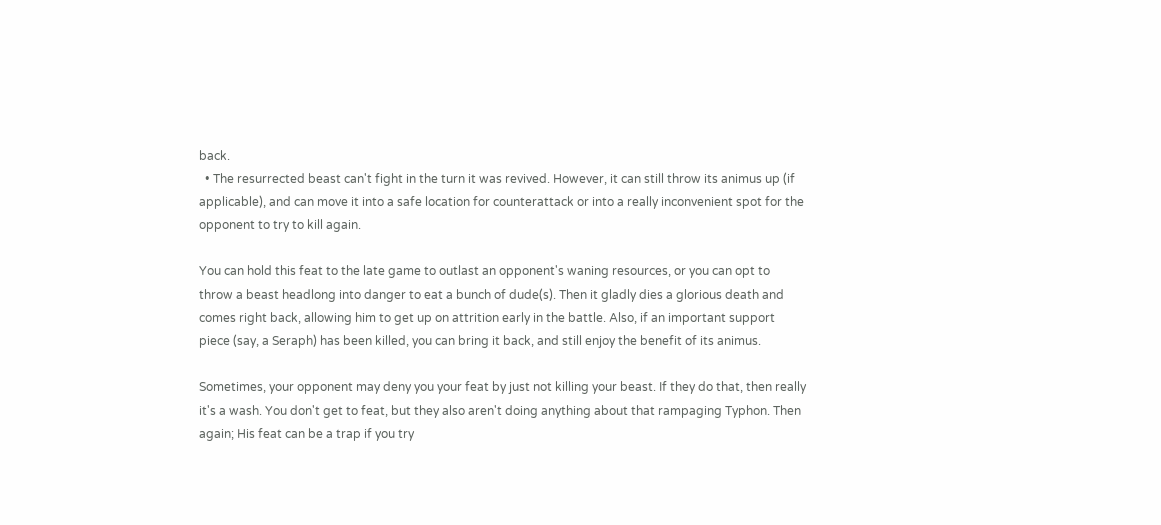back.
  • The resurrected beast can't fight in the turn it was revived. However, it can still throw its animus up (if applicable), and can move it into a safe location for counterattack or into a really inconvenient spot for the opponent to try to kill again.

You can hold this feat to the late game to outlast an opponent's waning resources, or you can opt to throw a beast headlong into danger to eat a bunch of dude(s). Then it gladly dies a glorious death and comes right back, allowing him to get up on attrition early in the battle. Also, if an important support piece (say, a Seraph) has been killed, you can bring it back, and still enjoy the benefit of its animus.

Sometimes, your opponent may deny you your feat by just not killing your beast. If they do that, then really it's a wash. You don't get to feat, but they also aren't doing anything about that rampaging Typhon. Then again; His feat can be a trap if you try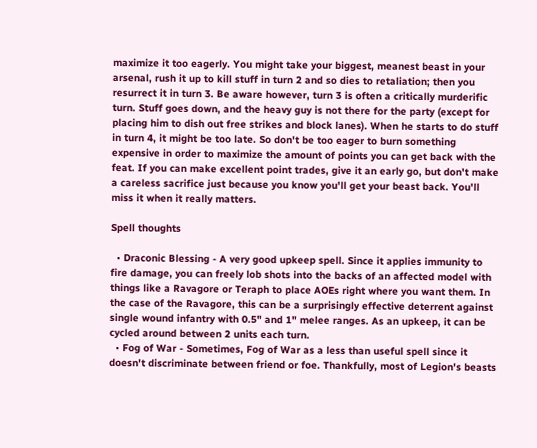maximize it too eagerly. You might take your biggest, meanest beast in your arsenal, rush it up to kill stuff in turn 2 and so dies to retaliation; then you resurrect it in turn 3. Be aware however, turn 3 is often a critically murderific turn. Stuff goes down, and the heavy guy is not there for the party (except for placing him to dish out free strikes and block lanes). When he starts to do stuff in turn 4, it might be too late. So don't be too eager to burn something expensive in order to maximize the amount of points you can get back with the feat. If you can make excellent point trades, give it an early go, but don't make a careless sacrifice just because you know you'll get your beast back. You'll miss it when it really matters.

Spell thoughts

  • Draconic Blessing - A very good upkeep spell. Since it applies immunity to fire damage, you can freely lob shots into the backs of an affected model with things like a Ravagore or Teraph to place AOEs right where you want them. In the case of the Ravagore, this can be a surprisingly effective deterrent against single wound infantry with 0.5" and 1" melee ranges. As an upkeep, it can be cycled around between 2 units each turn.
  • Fog of War - Sometimes, Fog of War as a less than useful spell since it doesn't discriminate between friend or foe. Thankfully, most of Legion's beasts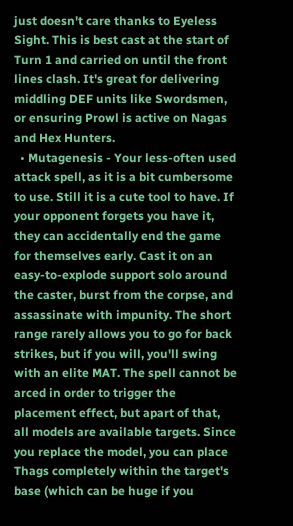just doesn't care thanks to Eyeless Sight. This is best cast at the start of Turn 1 and carried on until the front lines clash. It's great for delivering middling DEF units like Swordsmen, or ensuring Prowl is active on Nagas and Hex Hunters.
  • Mutagenesis - Your less-often used attack spell, as it is a bit cumbersome to use. Still it is a cute tool to have. If your opponent forgets you have it, they can accidentally end the game for themselves early. Cast it on an easy-to-explode support solo around the caster, burst from the corpse, and assassinate with impunity. The short range rarely allows you to go for back strikes, but if you will, you'll swing with an elite MAT. The spell cannot be arced in order to trigger the placement effect, but apart of that, all models are available targets. Since you replace the model, you can place Thags completely within the target's base (which can be huge if you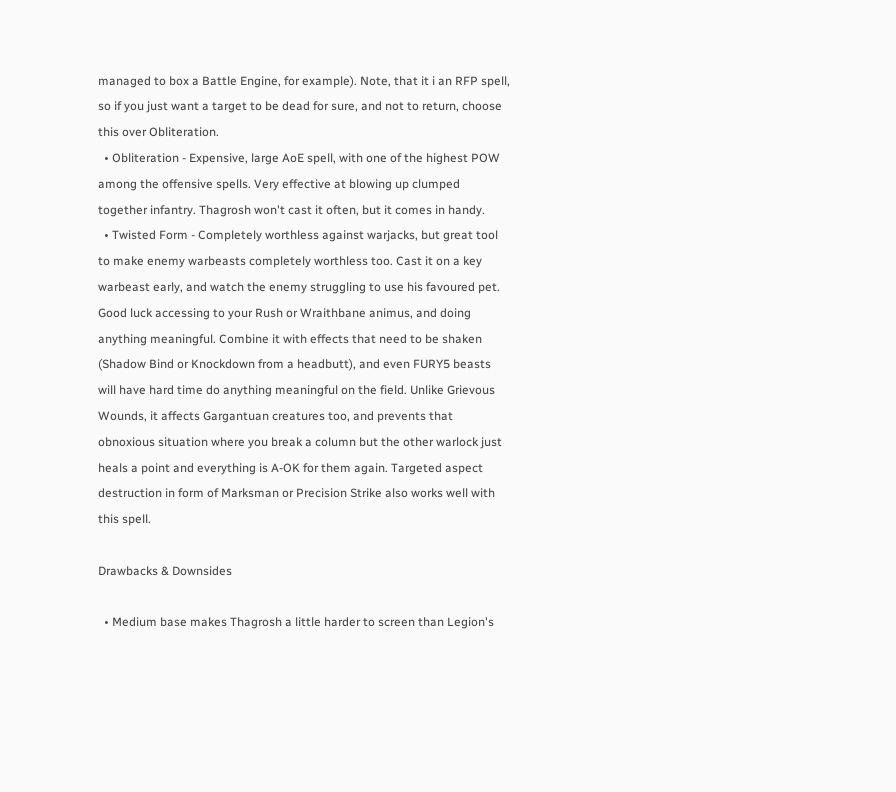managed to box a Battle Engine, for example). Note, that it i an RFP spell, so if you just want a target to be dead for sure, and not to return, choose this over Obliteration.
  • Obliteration - Expensive, large AoE spell, with one of the highest POW among the offensive spells. Very effective at blowing up clumped together infantry. Thagrosh won't cast it often, but it comes in handy.
  • Twisted Form - Completely worthless against warjacks, but great tool to make enemy warbeasts completely worthless too. Cast it on a key warbeast early, and watch the enemy struggling to use his favoured pet. Good luck accessing to your Rush or Wraithbane animus, and doing anything meaningful. Combine it with effects that need to be shaken (Shadow Bind or Knockdown from a headbutt), and even FURY5 beasts will have hard time do anything meaningful on the field. Unlike Grievous Wounds, it affects Gargantuan creatures too, and prevents that obnoxious situation where you break a column but the other warlock just heals a point and everything is A-OK for them again. Targeted aspect destruction in form of Marksman or Precision Strike also works well with this spell.

Drawbacks & Downsides

  • Medium base makes Thagrosh a little harder to screen than Legion's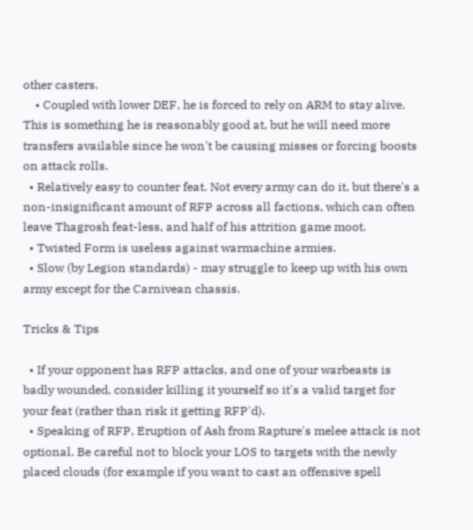other casters.
    • Coupled with lower DEF, he is forced to rely on ARM to stay alive. This is something he is reasonably good at, but he will need more transfers available since he won't be causing misses or forcing boosts on attack rolls.
  • Relatively easy to counter feat. Not every army can do it, but there's a non-insignificant amount of RFP across all factions, which can often leave Thagrosh feat-less, and half of his attrition game moot.
  • Twisted Form is useless against warmachine armies.
  • Slow (by Legion standards) - may struggle to keep up with his own army except for the Carnivean chassis.

Tricks & Tips

  • If your opponent has RFP attacks, and one of your warbeasts is badly wounded, consider killing it yourself so it's a valid target for your feat (rather than risk it getting RFP'd).
  • Speaking of RFP, Eruption of Ash from Rapture's melee attack is not optional. Be careful not to block your LOS to targets with the newly placed clouds (for example if you want to cast an offensive spell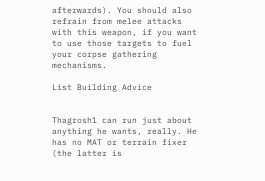afterwards). You should also refrain from melee attacks with this weapon, if you want to use those targets to fuel your corpse gathering mechanisms.

List Building Advice


Thagrosh1 can run just about anything he wants, really. He has no MAT or terrain fixer (the latter is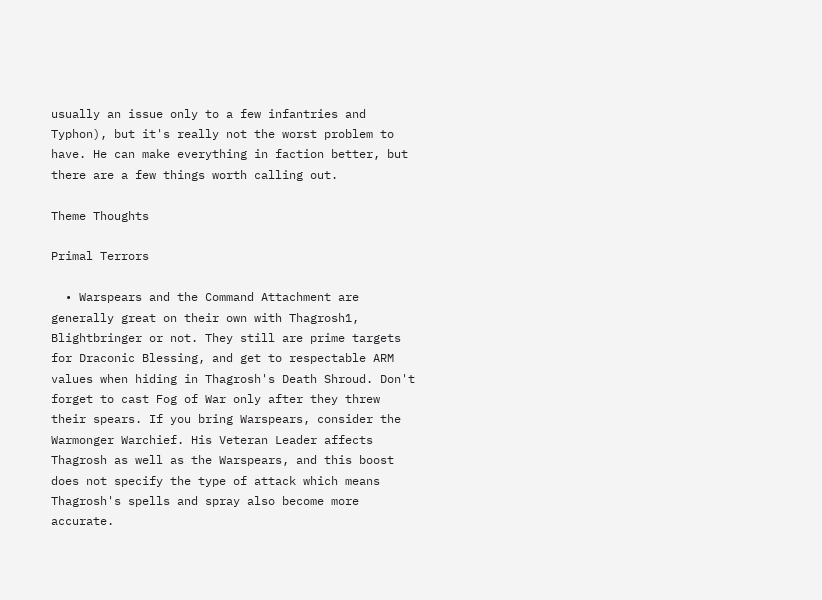usually an issue only to a few infantries and Typhon), but it's really not the worst problem to have. He can make everything in faction better, but there are a few things worth calling out.

Theme Thoughts

Primal Terrors

  • Warspears and the Command Attachment are generally great on their own with Thagrosh1, Blightbringer or not. They still are prime targets for Draconic Blessing, and get to respectable ARM values when hiding in Thagrosh's Death Shroud. Don't forget to cast Fog of War only after they threw their spears. If you bring Warspears, consider the Warmonger Warchief. His Veteran Leader affects Thagrosh as well as the Warspears, and this boost does not specify the type of attack which means Thagrosh's spells and spray also become more accurate.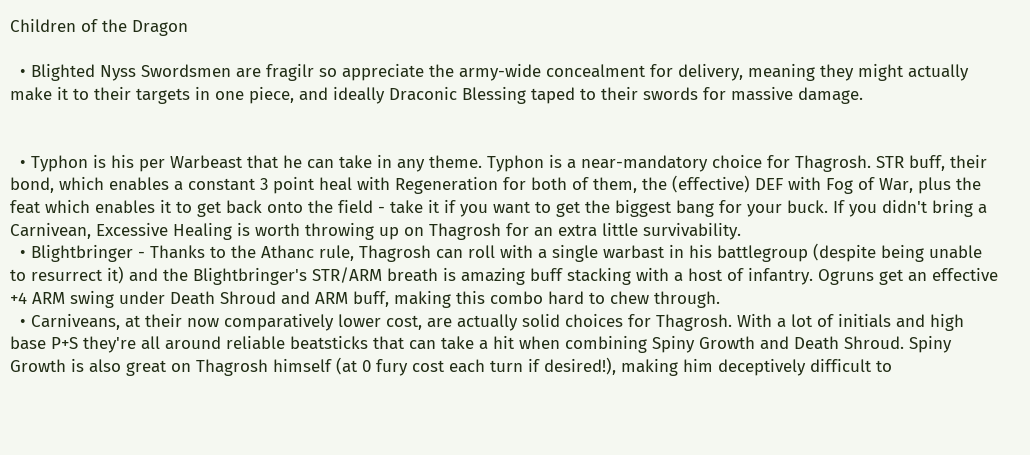Children of the Dragon

  • Blighted Nyss Swordsmen are fragilr so appreciate the army-wide concealment for delivery, meaning they might actually make it to their targets in one piece, and ideally Draconic Blessing taped to their swords for massive damage.


  • Typhon is his per Warbeast that he can take in any theme. Typhon is a near-mandatory choice for Thagrosh. STR buff, their bond, which enables a constant 3 point heal with Regeneration for both of them, the (effective) DEF with Fog of War, plus the feat which enables it to get back onto the field - take it if you want to get the biggest bang for your buck. If you didn't bring a Carnivean, Excessive Healing is worth throwing up on Thagrosh for an extra little survivability.
  • Blightbringer - Thanks to the Athanc rule, Thagrosh can roll with a single warbast in his battlegroup (despite being unable to resurrect it) and the Blightbringer's STR/ARM breath is amazing buff stacking with a host of infantry. Ogruns get an effective +4 ARM swing under Death Shroud and ARM buff, making this combo hard to chew through.
  • Carniveans, at their now comparatively lower cost, are actually solid choices for Thagrosh. With a lot of initials and high base P+S they're all around reliable beatsticks that can take a hit when combining Spiny Growth and Death Shroud. Spiny Growth is also great on Thagrosh himself (at 0 fury cost each turn if desired!), making him deceptively difficult to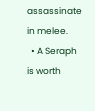assassinate in melee.
  • A Seraph is worth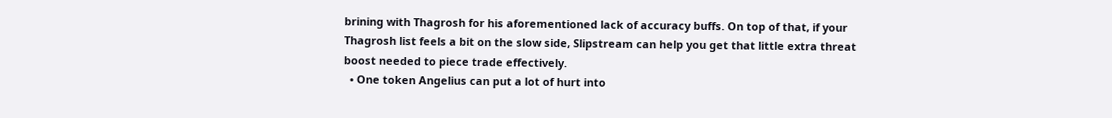brining with Thagrosh for his aforementioned lack of accuracy buffs. On top of that, if your Thagrosh list feels a bit on the slow side, Slipstream can help you get that little extra threat boost needed to piece trade effectively.
  • One token Angelius can put a lot of hurt into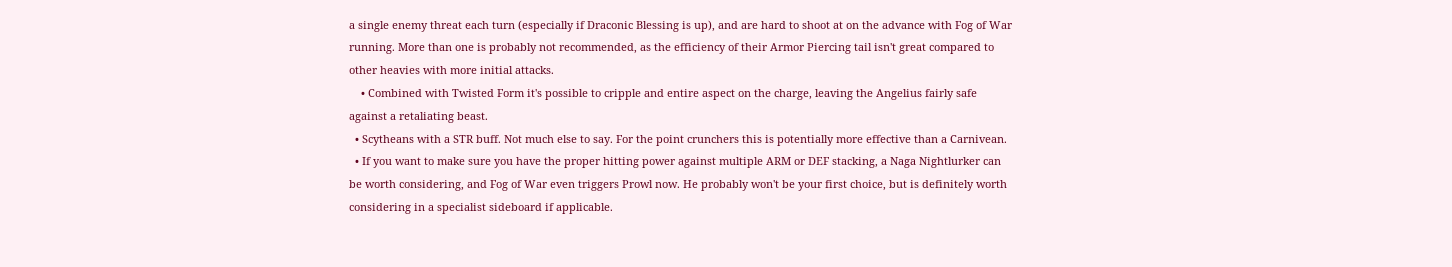a single enemy threat each turn (especially if Draconic Blessing is up), and are hard to shoot at on the advance with Fog of War running. More than one is probably not recommended, as the efficiency of their Armor Piercing tail isn't great compared to other heavies with more initial attacks.
    • Combined with Twisted Form it's possible to cripple and entire aspect on the charge, leaving the Angelius fairly safe against a retaliating beast.
  • Scytheans with a STR buff. Not much else to say. For the point crunchers this is potentially more effective than a Carnivean.
  • If you want to make sure you have the proper hitting power against multiple ARM or DEF stacking, a Naga Nightlurker can be worth considering, and Fog of War even triggers Prowl now. He probably won't be your first choice, but is definitely worth considering in a specialist sideboard if applicable.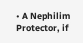• A Nephilim Protector, if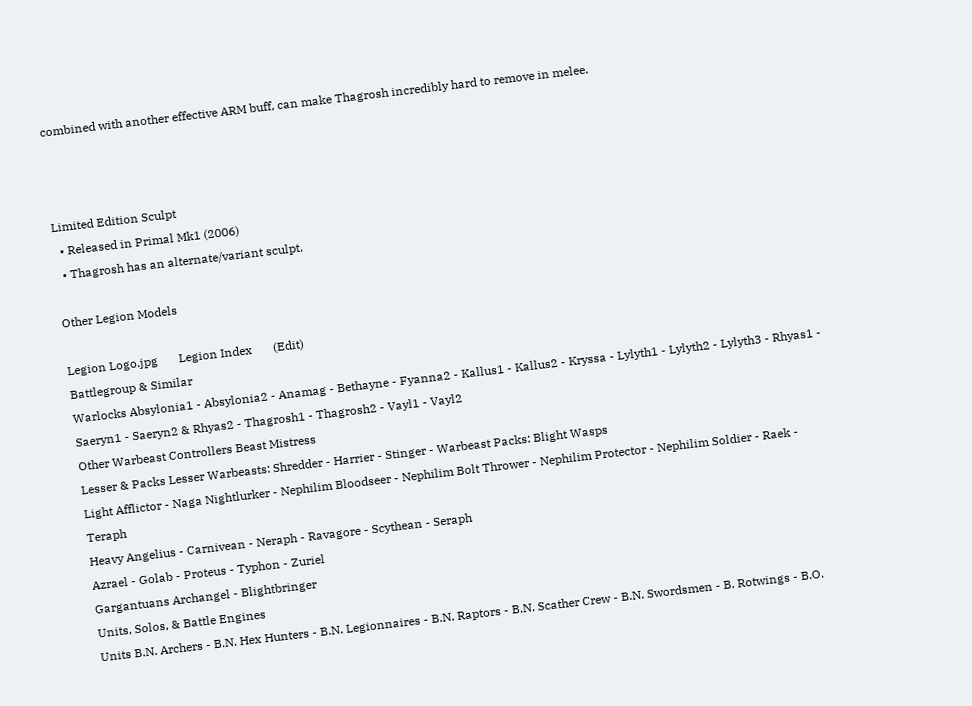combined with another effective ARM buff, can make Thagrosh incredibly hard to remove in melee.



Limited Edition Sculpt
  • Released in Primal Mk1 (2006)
  • Thagrosh has an alternate/variant sculpt.

Other Legion Models

Legion Logo.jpg       Legion Index       (Edit)
Battlegroup & Similar
Warlocks Absylonia1 - Absylonia2 - Anamag - Bethayne - Fyanna2 - Kallus1 - Kallus2 - Kryssa - Lylyth1 - Lylyth2 - Lylyth3 - Rhyas1 - Saeryn1 - Saeryn2 & Rhyas2 - Thagrosh1 - Thagrosh2 - Vayl1 - Vayl2
Other Warbeast Controllers Beast Mistress
Lesser & Packs Lesser Warbeasts: Shredder - Harrier - Stinger - Warbeast Packs: Blight Wasps
Light Afflictor - Naga Nightlurker - Nephilim Bloodseer - Nephilim Bolt Thrower - Nephilim Protector - Nephilim Soldier - Raek - Teraph
Heavy Angelius - Carnivean - Neraph - Ravagore - Scythean - Seraph
Azrael - Golab - Proteus - Typhon - Zuriel
Gargantuans Archangel - Blightbringer
Units, Solos, & Battle Engines
Units B.N. Archers - B.N. Hex Hunters - B.N. Legionnaires - B.N. Raptors - B.N. Scather Crew - B.N. Swordsmen - B. Rotwings - B.O.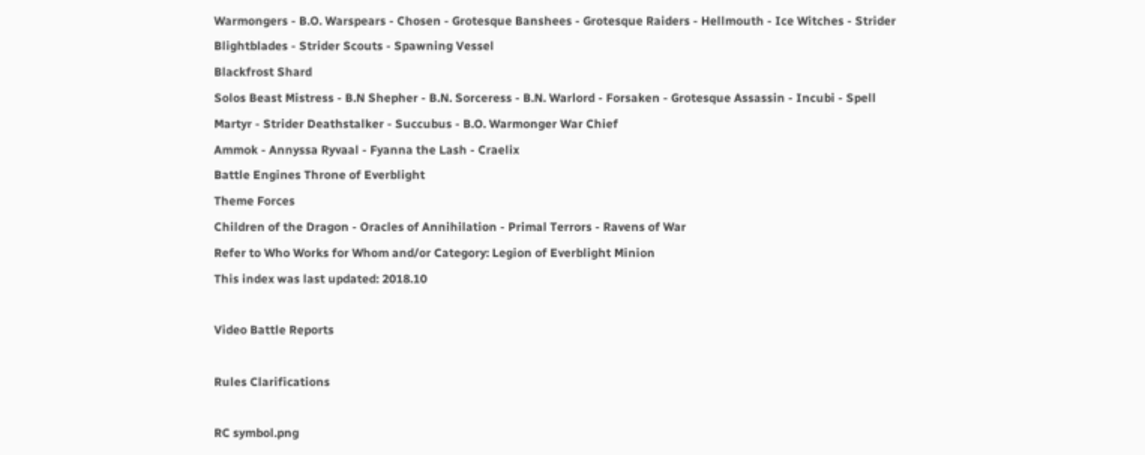Warmongers - B.O. Warspears - Chosen - Grotesque Banshees - Grotesque Raiders - Hellmouth - Ice Witches - Strider Blightblades - Strider Scouts - Spawning Vessel
Blackfrost Shard
Solos Beast Mistress - B.N Shepher - B.N. Sorceress - B.N. Warlord - Forsaken - Grotesque Assassin - Incubi - Spell Martyr - Strider Deathstalker - Succubus - B.O. Warmonger War Chief
Ammok - Annyssa Ryvaal - Fyanna the Lash - Craelix
Battle Engines Throne of Everblight
Theme Forces
Children of the Dragon - Oracles of Annihilation - Primal Terrors - Ravens of War
Refer to Who Works for Whom and/or Category: Legion of Everblight Minion
This index was last updated: 2018.10

Video Battle Reports

Rules Clarifications

RC symbol.png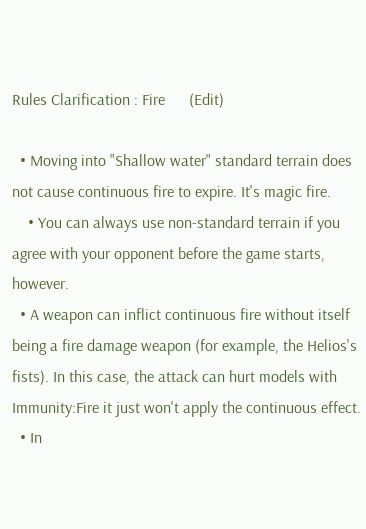Rules Clarification : Fire      (Edit)

  • Moving into "Shallow water" standard terrain does not cause continuous fire to expire. It's magic fire.
    • You can always use non-standard terrain if you agree with your opponent before the game starts, however.
  • A weapon can inflict continuous fire without itself being a fire damage weapon (for example, the Helios's fists). In this case, the attack can hurt models with Immunity:Fire it just won't apply the continuous effect.
  • In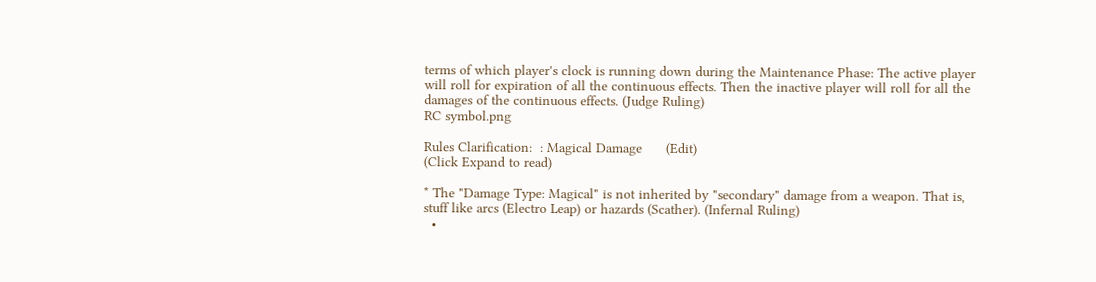terms of which player's clock is running down during the Maintenance Phase: The active player will roll for expiration of all the continuous effects. Then the inactive player will roll for all the damages of the continuous effects. (Judge Ruling)
RC symbol.png

Rules Clarification:  : Magical Damage      (Edit)
(Click Expand to read)

* The "Damage Type: Magical" is not inherited by "secondary" damage from a weapon. That is, stuff like arcs (Electro Leap) or hazards (Scather). (Infernal Ruling)
  •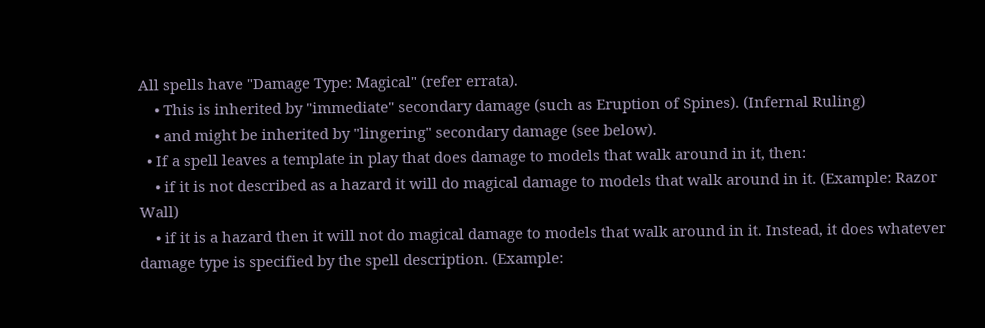All spells have "Damage Type: Magical" (refer errata).
    • This is inherited by "immediate" secondary damage (such as Eruption of Spines). (Infernal Ruling)
    • and might be inherited by "lingering" secondary damage (see below).
  • If a spell leaves a template in play that does damage to models that walk around in it, then:
    • if it is not described as a hazard it will do magical damage to models that walk around in it. (Example: Razor Wall)
    • if it is a hazard then it will not do magical damage to models that walk around in it. Instead, it does whatever damage type is specified by the spell description. (Example: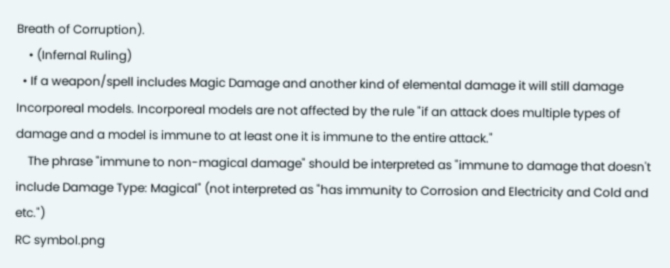Breath of Corruption).
    • (Infernal Ruling)
  • If a weapon/spell includes Magic Damage and another kind of elemental damage it will still damage Incorporeal models. Incorporeal models are not affected by the rule "if an attack does multiple types of damage and a model is immune to at least one it is immune to the entire attack."
    The phrase "immune to non-magical damage" should be interpreted as "immune to damage that doesn't include Damage Type: Magical" (not interpreted as "has immunity to Corrosion and Electricity and Cold and etc.")
RC symbol.png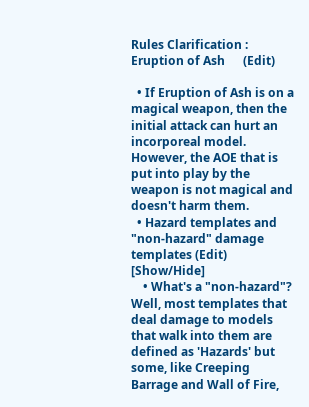Rules Clarification : Eruption of Ash      (Edit)

  • If Eruption of Ash is on a magical weapon, then the initial attack can hurt an incorporeal model. However, the AOE that is put into play by the weapon is not magical and doesn't harm them.
  • Hazard templates and "non-hazard" damage templates (Edit)   [Show/Hide]
    • What's a "non-hazard"? Well, most templates that deal damage to models that walk into them are defined as 'Hazards' but some, like Creeping Barrage and Wall of Fire,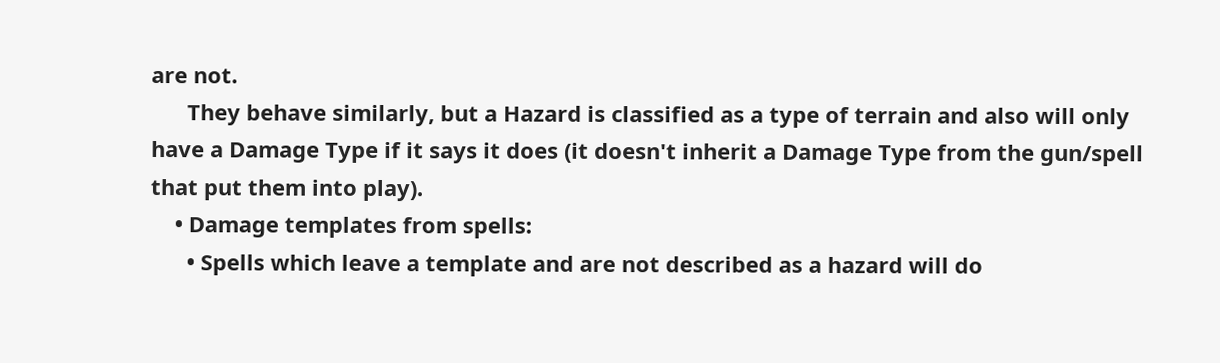are not.
      They behave similarly, but a Hazard is classified as a type of terrain and also will only have a Damage Type if it says it does (it doesn't inherit a Damage Type from the gun/spell that put them into play).
    • Damage templates from spells:
      • Spells which leave a template and are not described as a hazard will do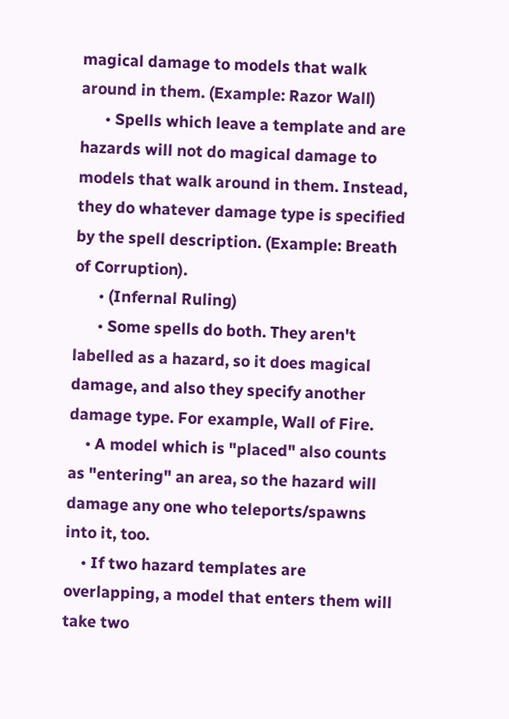magical damage to models that walk around in them. (Example: Razor Wall)
      • Spells which leave a template and are hazards will not do magical damage to models that walk around in them. Instead, they do whatever damage type is specified by the spell description. (Example: Breath of Corruption).
      • (Infernal Ruling)
      • Some spells do both. They aren't labelled as a hazard, so it does magical damage, and also they specify another damage type. For example, Wall of Fire.
    • A model which is "placed" also counts as "entering" an area, so the hazard will damage any one who teleports/spawns into it, too.
    • If two hazard templates are overlapping, a model that enters them will take two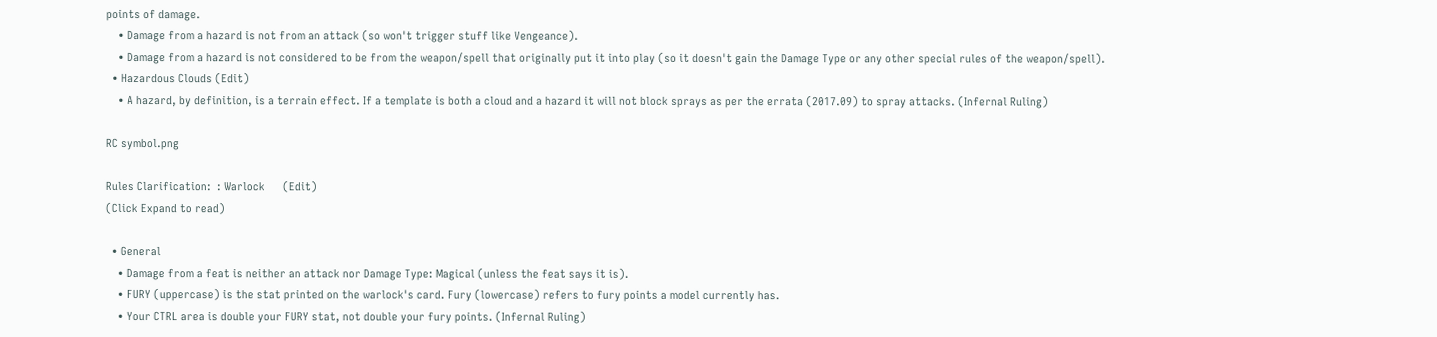points of damage.
    • Damage from a hazard is not from an attack (so won't trigger stuff like Vengeance).
    • Damage from a hazard is not considered to be from the weapon/spell that originally put it into play (so it doesn't gain the Damage Type or any other special rules of the weapon/spell).
  • Hazardous Clouds (Edit)
    • A hazard, by definition, is a terrain effect. If a template is both a cloud and a hazard it will not block sprays as per the errata (2017.09) to spray attacks. (Infernal Ruling)

RC symbol.png

Rules Clarification:  : Warlock      (Edit)
(Click Expand to read)

  • General
    • Damage from a feat is neither an attack nor Damage Type: Magical (unless the feat says it is).
    • FURY (uppercase) is the stat printed on the warlock's card. Fury (lowercase) refers to fury points a model currently has.
    • Your CTRL area is double your FURY stat, not double your fury points. (Infernal Ruling)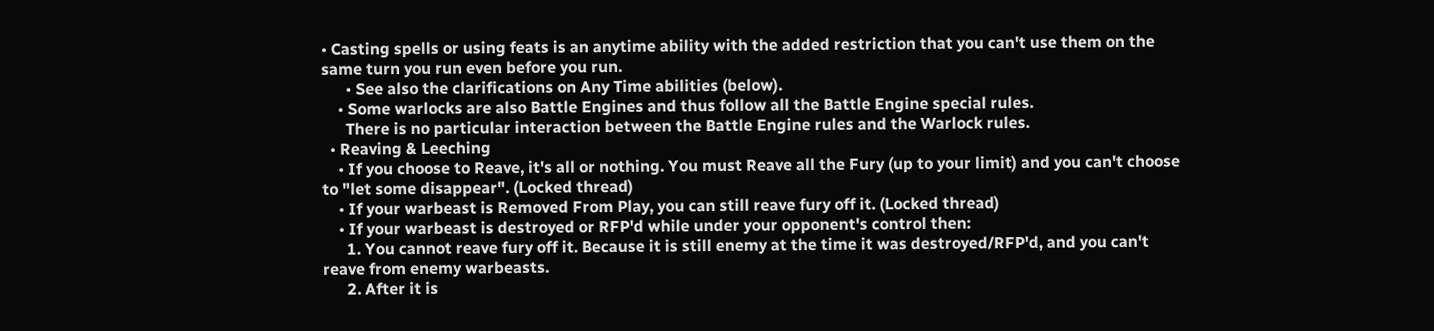• Casting spells or using feats is an anytime ability with the added restriction that you can't use them on the same turn you run even before you run.
      • See also the clarifications on Any Time abilities (below).
    • Some warlocks are also Battle Engines and thus follow all the Battle Engine special rules.
      There is no particular interaction between the Battle Engine rules and the Warlock rules.
  • Reaving & Leeching
    • If you choose to Reave, it's all or nothing. You must Reave all the Fury (up to your limit) and you can't choose to "let some disappear". (Locked thread)
    • If your warbeast is Removed From Play, you can still reave fury off it. (Locked thread)
    • If your warbeast is destroyed or RFP'd while under your opponent's control then:
      1. You cannot reave fury off it. Because it is still enemy at the time it was destroyed/RFP'd, and you can't reave from enemy warbeasts.
      2. After it is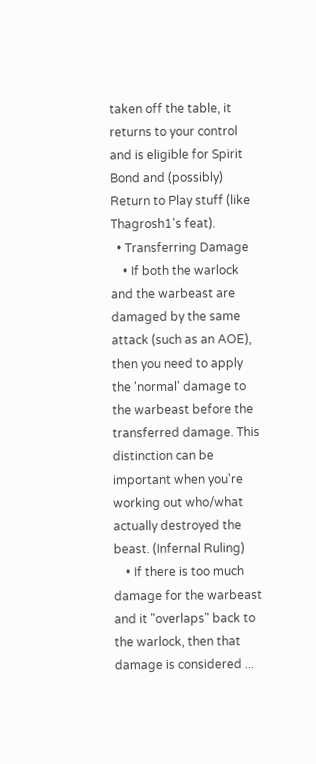taken off the table, it returns to your control and is eligible for Spirit Bond and (possibly) Return to Play stuff (like Thagrosh1's feat).
  • Transferring Damage
    • If both the warlock and the warbeast are damaged by the same attack (such as an AOE), then you need to apply the 'normal' damage to the warbeast before the transferred damage. This distinction can be important when you're working out who/what actually destroyed the beast. (Infernal Ruling)
    • If there is too much damage for the warbeast and it "overlaps" back to the warlock, then that damage is considered ...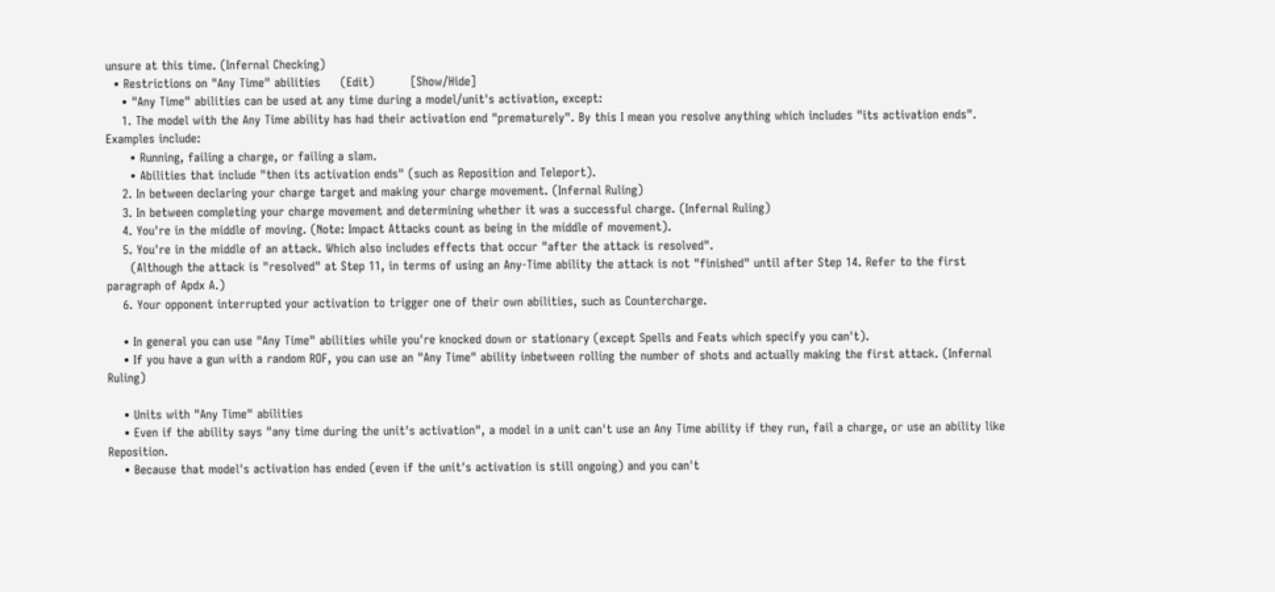unsure at this time. (Infernal Checking)
  • Restrictions on "Any Time" abilities     (Edit)         [Show/Hide]
    • "Any Time" abilities can be used at any time during a model/unit's activation, except:
    1. The model with the Any Time ability has had their activation end "prematurely". By this I mean you resolve anything which includes "its activation ends". Examples include:
      • Running, failing a charge, or failing a slam.
      • Abilities that include "then its activation ends" (such as Reposition and Teleport).
    2. In between declaring your charge target and making your charge movement. (Infernal Ruling)
    3. In between completing your charge movement and determining whether it was a successful charge. (Infernal Ruling)
    4. You're in the middle of moving. (Note: Impact Attacks count as being in the middle of movement).
    5. You're in the middle of an attack. Which also includes effects that occur "after the attack is resolved".
      (Although the attack is "resolved" at Step 11, in terms of using an Any-Time ability the attack is not "finished" until after Step 14. Refer to the first paragraph of Apdx A.)
    6. Your opponent interrupted your activation to trigger one of their own abilities, such as Countercharge.

    • In general you can use "Any Time" abilities while you're knocked down or stationary (except Spells and Feats which specify you can't).
    • If you have a gun with a random ROF, you can use an "Any Time" ability inbetween rolling the number of shots and actually making the first attack. (Infernal Ruling)

    • Units with "Any Time" abilities
    • Even if the ability says "any time during the unit's activation", a model in a unit can't use an Any Time ability if they run, fail a charge, or use an ability like Reposition.
    • Because that model's activation has ended (even if the unit's activation is still ongoing) and you can't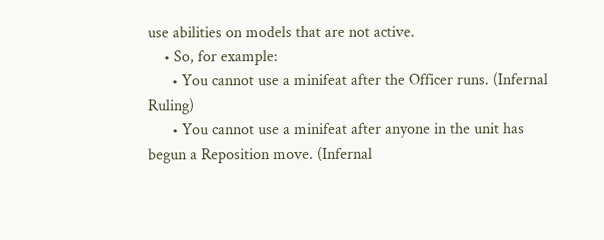use abilities on models that are not active.
    • So, for example:
      • You cannot use a minifeat after the Officer runs. (Infernal Ruling)
      • You cannot use a minifeat after anyone in the unit has begun a Reposition move. (Infernal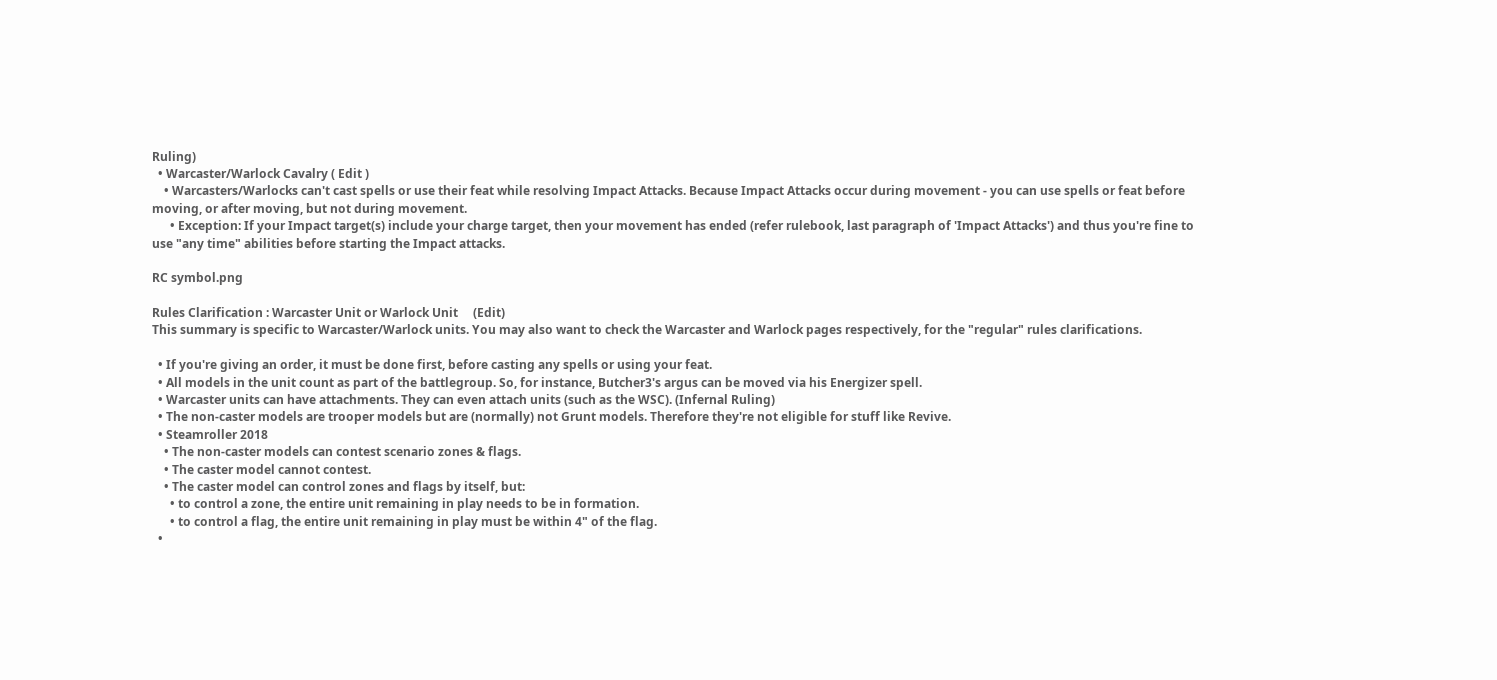Ruling)
  • Warcaster/Warlock Cavalry ( Edit )
    • Warcasters/Warlocks can't cast spells or use their feat while resolving Impact Attacks. Because Impact Attacks occur during movement - you can use spells or feat before moving, or after moving, but not during movement.
      • Exception: If your Impact target(s) include your charge target, then your movement has ended (refer rulebook, last paragraph of 'Impact Attacks') and thus you're fine to use "any time" abilities before starting the Impact attacks.

RC symbol.png

Rules Clarification : Warcaster Unit or Warlock Unit     (Edit)
This summary is specific to Warcaster/Warlock units. You may also want to check the Warcaster and Warlock pages respectively, for the "regular" rules clarifications.

  • If you're giving an order, it must be done first, before casting any spells or using your feat.
  • All models in the unit count as part of the battlegroup. So, for instance, Butcher3's argus can be moved via his Energizer spell.
  • Warcaster units can have attachments. They can even attach units (such as the WSC). (Infernal Ruling)
  • The non-caster models are trooper models but are (normally) not Grunt models. Therefore they're not eligible for stuff like Revive.
  • Steamroller 2018
    • The non-caster models can contest scenario zones & flags.
    • The caster model cannot contest.
    • The caster model can control zones and flags by itself, but:
      • to control a zone, the entire unit remaining in play needs to be in formation.
      • to control a flag, the entire unit remaining in play must be within 4" of the flag.
  •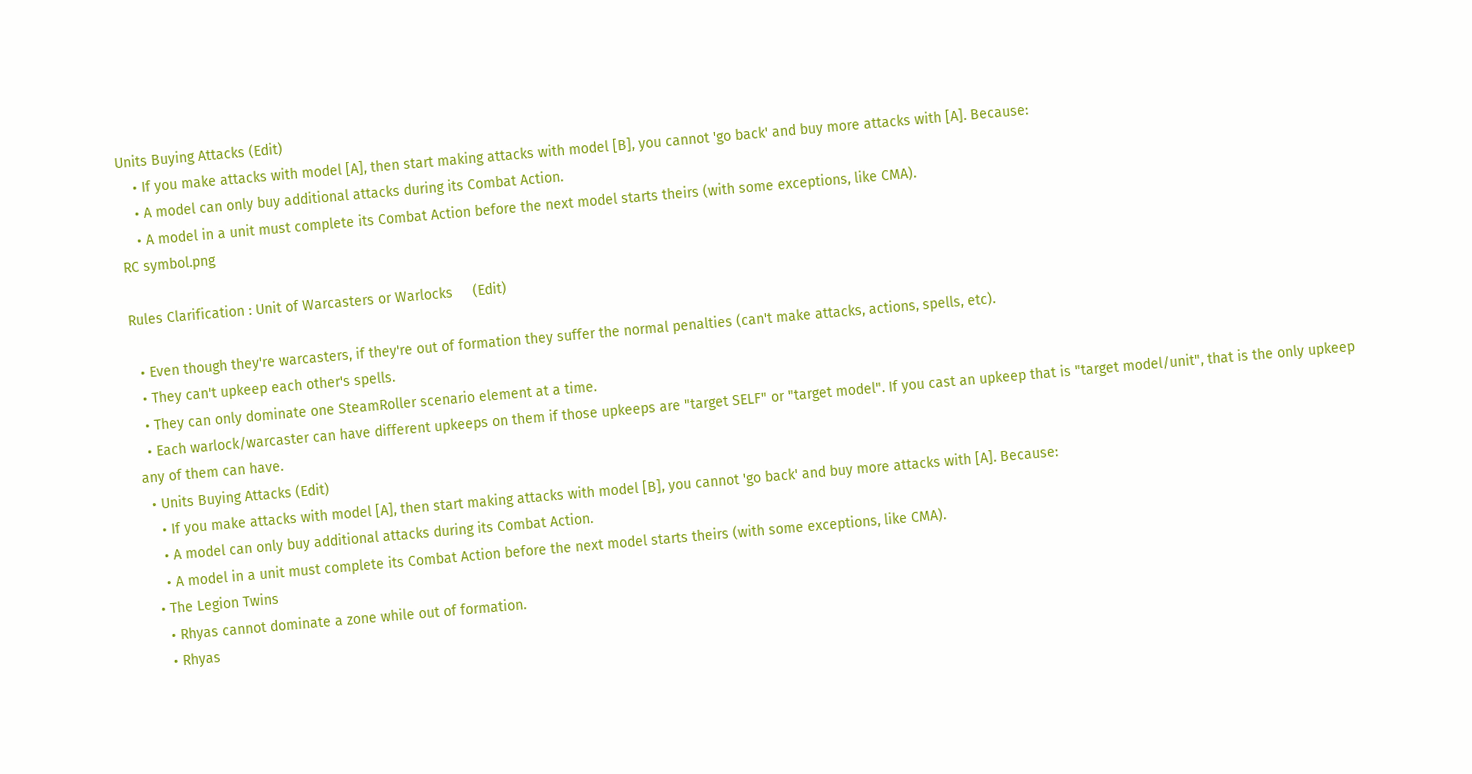Units Buying Attacks (Edit)
    • If you make attacks with model [A], then start making attacks with model [B], you cannot 'go back' and buy more attacks with [A]. Because:
    • A model can only buy additional attacks during its Combat Action.
    • A model in a unit must complete its Combat Action before the next model starts theirs (with some exceptions, like CMA).
RC symbol.png

Rules Clarification : Unit of Warcasters or Warlocks     (Edit)

  • Even though they're warcasters, if they're out of formation they suffer the normal penalties (can't make attacks, actions, spells, etc).
  • They can't upkeep each other's spells.
  • They can only dominate one SteamRoller scenario element at a time.
  • Each warlock/warcaster can have different upkeeps on them if those upkeeps are "target SELF" or "target model". If you cast an upkeep that is "target model/unit", that is the only upkeep any of them can have.
  • Units Buying Attacks (Edit)
    • If you make attacks with model [A], then start making attacks with model [B], you cannot 'go back' and buy more attacks with [A]. Because:
    • A model can only buy additional attacks during its Combat Action.
    • A model in a unit must complete its Combat Action before the next model starts theirs (with some exceptions, like CMA).
  • The Legion Twins
    • Rhyas cannot dominate a zone while out of formation.
    • Rhyas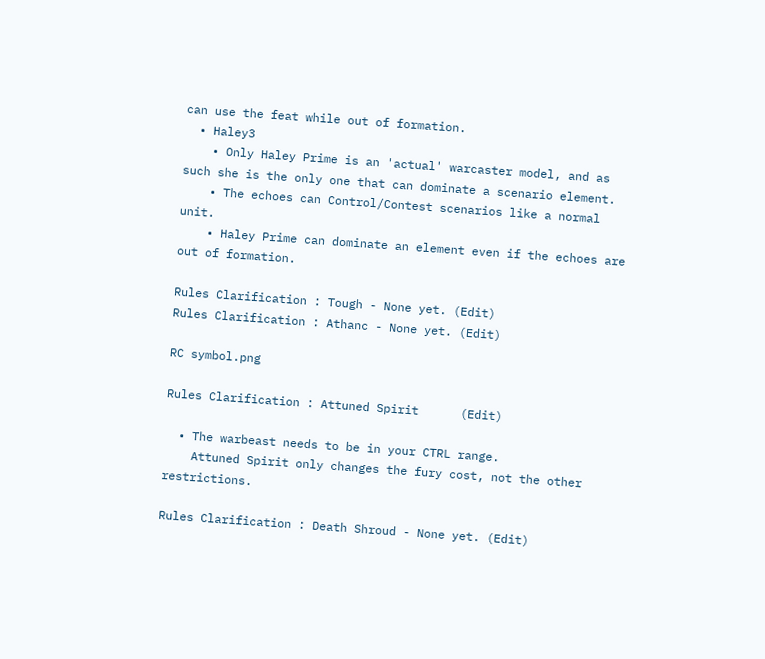can use the feat while out of formation.
  • Haley3
    • Only Haley Prime is an 'actual' warcaster model, and as such she is the only one that can dominate a scenario element.
    • The echoes can Control/Contest scenarios like a normal unit.
    • Haley Prime can dominate an element even if the echoes are out of formation.

Rules Clarification : Tough - None yet. (Edit)
Rules Clarification : Athanc - None yet. (Edit)

RC symbol.png

Rules Clarification : Attuned Spirit      (Edit)

  • The warbeast needs to be in your CTRL range.
    Attuned Spirit only changes the fury cost, not the other restrictions.

Rules Clarification : Death Shroud - None yet. (Edit)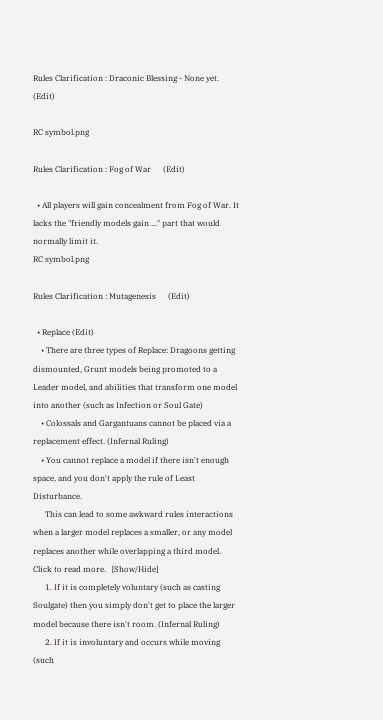Rules Clarification : Draconic Blessing - None yet. (Edit)

RC symbol.png

Rules Clarification : Fog of War      (Edit)

  • All players will gain concealment from Fog of War. It lacks the "friendly models gain ..." part that would normally limit it.
RC symbol.png

Rules Clarification : Mutagenesis      (Edit)

  • Replace (Edit)
    • There are three types of Replace: Dragoons getting dismounted, Grunt models being promoted to a Leader model, and abilities that transform one model into another (such as Infection or Soul Gate)
    • Colossals and Gargantuans cannot be placed via a replacement effect. (Infernal Ruling)
    • You cannot replace a model if there isn't enough space, and you don't apply the rule of Least Disturbance.
      This can lead to some awkward rules interactions when a larger model replaces a smaller, or any model replaces another while overlapping a third model. Click to read more.   [Show/Hide]
      1. If it is completely voluntary (such as casting Soulgate) then you simply don't get to place the larger model because there isn't room. (Infernal Ruling)
      2. If it is involuntary and occurs while moving (such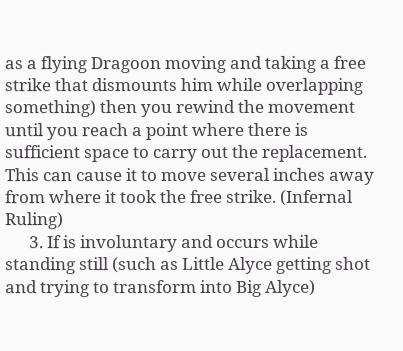as a flying Dragoon moving and taking a free strike that dismounts him while overlapping something) then you rewind the movement until you reach a point where there is sufficient space to carry out the replacement. This can cause it to move several inches away from where it took the free strike. (Infernal Ruling)
      3. If is involuntary and occurs while standing still (such as Little Alyce getting shot and trying to transform into Big Alyce)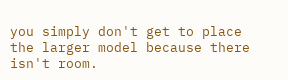you simply don't get to place the larger model because there isn't room.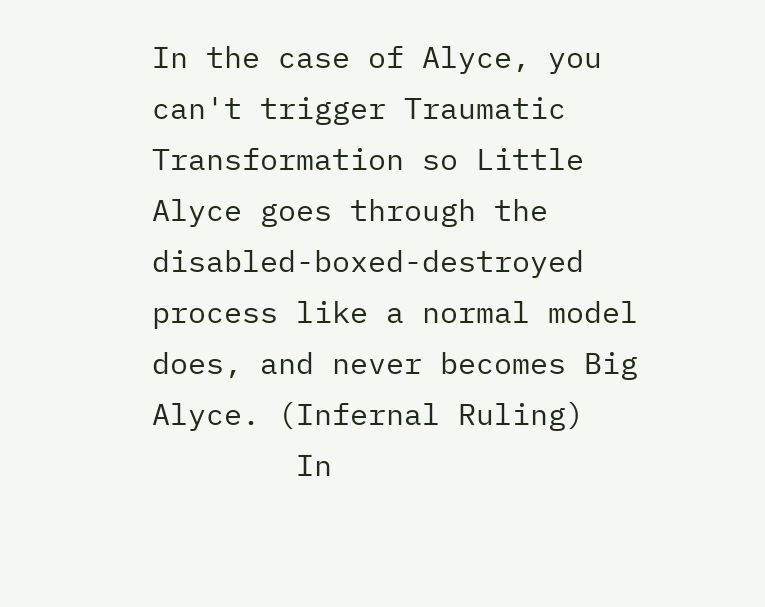In the case of Alyce, you can't trigger Traumatic Transformation so Little Alyce goes through the disabled-boxed-destroyed process like a normal model does, and never becomes Big Alyce. (Infernal Ruling)
        In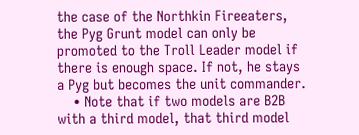the case of the Northkin Fireeaters, the Pyg Grunt model can only be promoted to the Troll Leader model if there is enough space. If not, he stays a Pyg but becomes the unit commander.
    • Note that if two models are B2B with a third model, that third model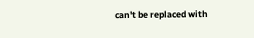can't be replaced with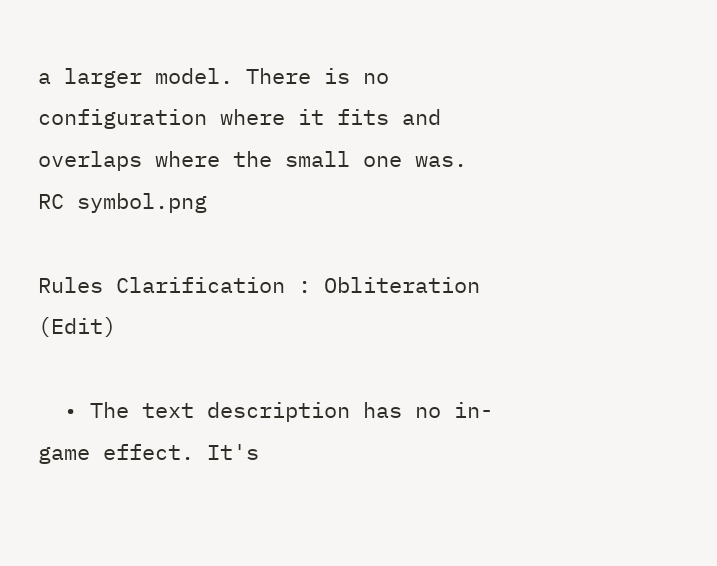a larger model. There is no configuration where it fits and overlaps where the small one was.
RC symbol.png

Rules Clarification : Obliteration      (Edit)

  • The text description has no in-game effect. It's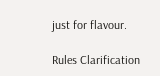just for flavour.

Rules Clarification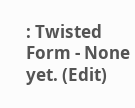: Twisted Form - None yet. (Edit)